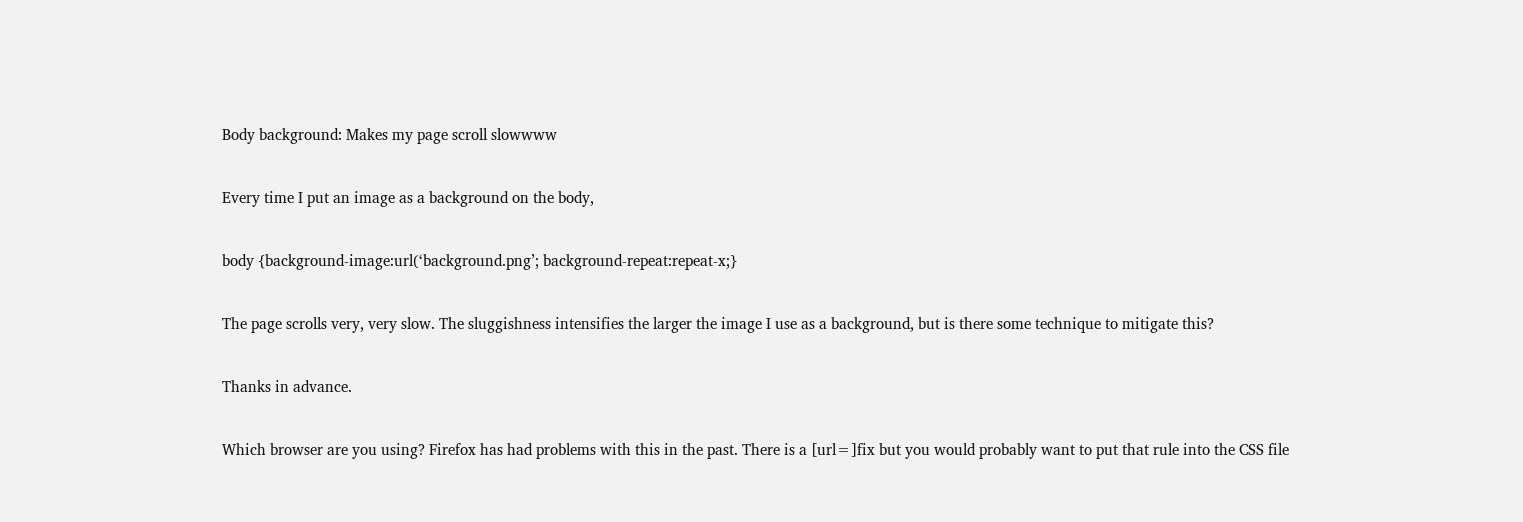Body background: Makes my page scroll slowwww

Every time I put an image as a background on the body,

body {background-image:url(‘background.png’; background-repeat:repeat-x;}

The page scrolls very, very slow. The sluggishness intensifies the larger the image I use as a background, but is there some technique to mitigate this?

Thanks in advance.

Which browser are you using? Firefox has had problems with this in the past. There is a [url=]fix but you would probably want to put that rule into the CSS file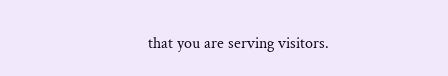that you are serving visitors.